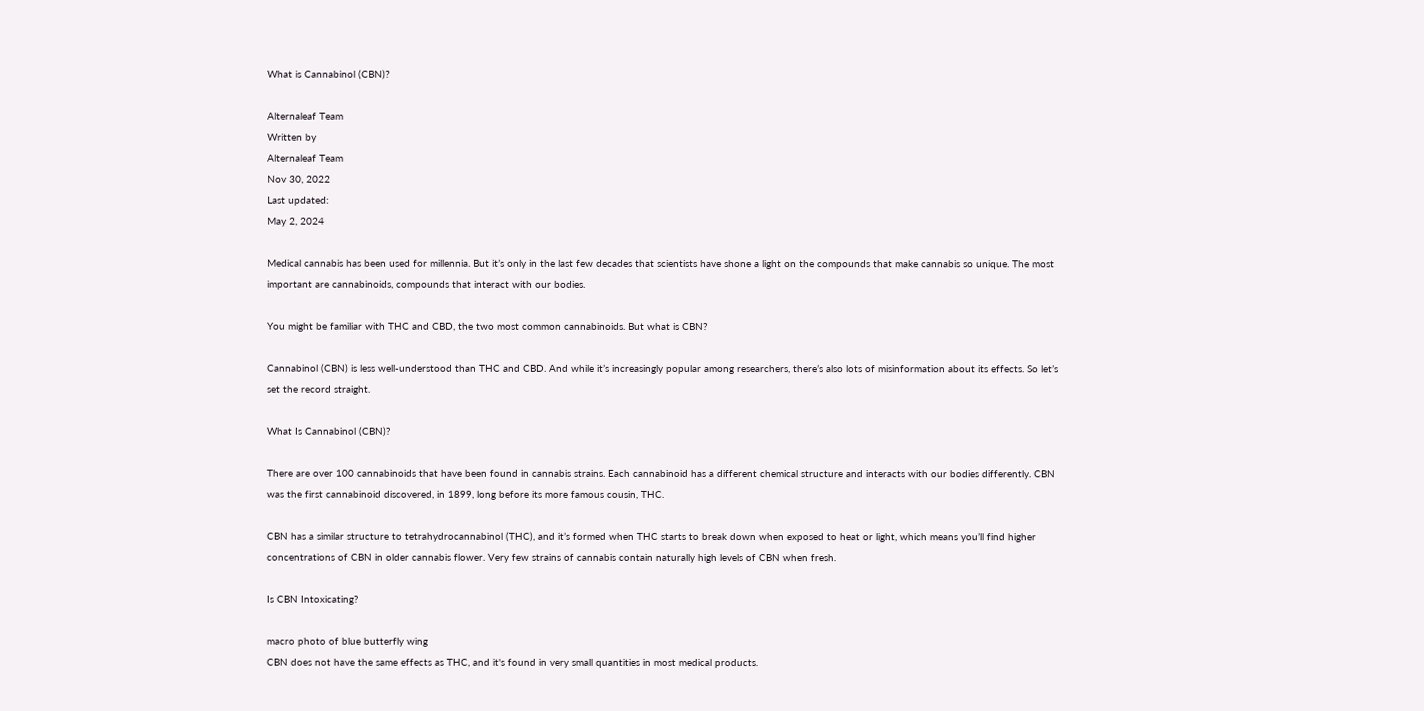What is Cannabinol (CBN)?

Alternaleaf Team
Written by
Alternaleaf Team
Nov 30, 2022
Last updated:
May 2, 2024

Medical cannabis has been used for millennia. But it’s only in the last few decades that scientists have shone a light on the compounds that make cannabis so unique. The most important are cannabinoids, compounds that interact with our bodies.

You might be familiar with THC and CBD, the two most common cannabinoids. But what is CBN?

Cannabinol (CBN) is less well-understood than THC and CBD. And while it’s increasingly popular among researchers, there’s also lots of misinformation about its effects. So let’s set the record straight.

What Is Cannabinol (CBN)?

There are over 100 cannabinoids that have been found in cannabis strains. Each cannabinoid has a different chemical structure and interacts with our bodies differently. CBN was the first cannabinoid discovered, in 1899, long before its more famous cousin, THC.

CBN has a similar structure to tetrahydrocannabinol (THC), and it’s formed when THC starts to break down when exposed to heat or light, which means you’ll find higher concentrations of CBN in older cannabis flower. Very few strains of cannabis contain naturally high levels of CBN when fresh.

Is CBN Intoxicating?

macro photo of blue butterfly wing
CBN does not have the same effects as THC, and it's found in very small quantities in most medical products.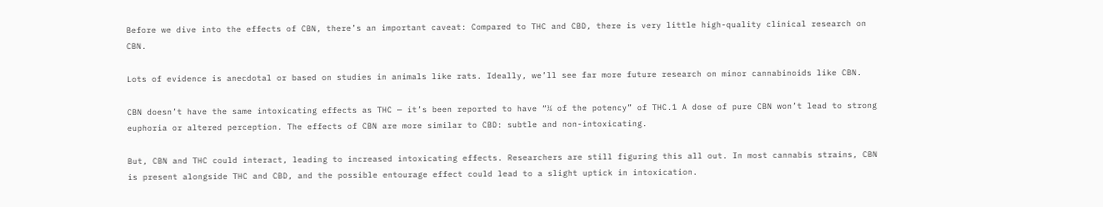Before we dive into the effects of CBN, there’s an important caveat: Compared to THC and CBD, there is very little high-quality clinical research on CBN.

Lots of evidence is anecdotal or based on studies in animals like rats. Ideally, we’ll see far more future research on minor cannabinoids like CBN.

CBN doesn’t have the same intoxicating effects as THC — it’s been reported to have “¼ of the potency” of THC.1 A dose of pure CBN won’t lead to strong euphoria or altered perception. The effects of CBN are more similar to CBD: subtle and non-intoxicating.

But, CBN and THC could interact, leading to increased intoxicating effects. Researchers are still figuring this all out. In most cannabis strains, CBN is present alongside THC and CBD, and the possible entourage effect could lead to a slight uptick in intoxication.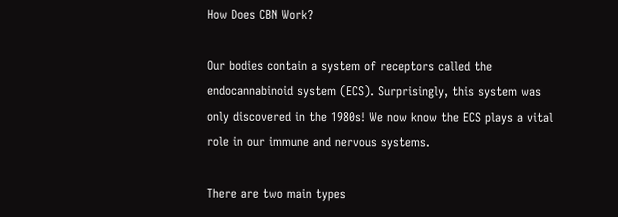How Does CBN Work?

Our bodies contain a system of receptors called the endocannabinoid system (ECS). Surprisingly, this system was only discovered in the 1980s! We now know the ECS plays a vital role in our immune and nervous systems.

There are two main types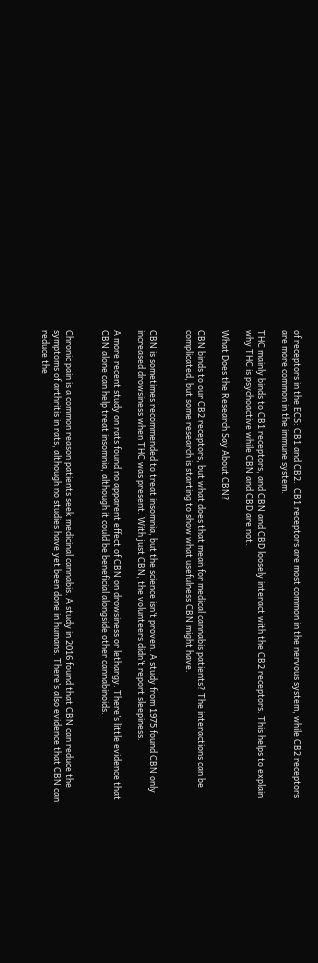of receptors in the ECS: CB1 and CB2.  CB1 receptors are most common in the nervous system, while CB2 receptors are more common in the immune system.

THC mainly binds to CB1 receptors, and CBN and CBD loosely interact with the CB2 receptors. This helps to explain why THC is psychoactive while CBN and CBD are not.

What Does the Research Say About CBN?

CBN binds to our CB2 receptors, but what does that mean for medical cannabis patients? The interactions can be complicated, but some research is starting to show what usefulness CBN might have.


CBN is sometimes recommended to treat insomnia, but the science isn’t proven. A study from 1975 found CBN only increased drowsiness when THC was present. With just CBN, the volunteers didn’t report sleepiness.

A more recent study on rats found no apparent effect of CBN on drowsiness or lethargy. There’s little evidence that CBN alone can help treat insomnia, although it could be beneficial alongside other cannabinoids.


Chronic pain is a common reason patients seek medicinal cannabis. A study in 2016 found that CBN can reduce the symptoms of arthritis in rats, although no studies have yet been done in humans. There’s also evidence that CBN can reduce the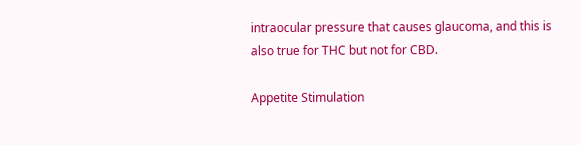intraocular pressure that causes glaucoma, and this is also true for THC but not for CBD.

Appetite Stimulation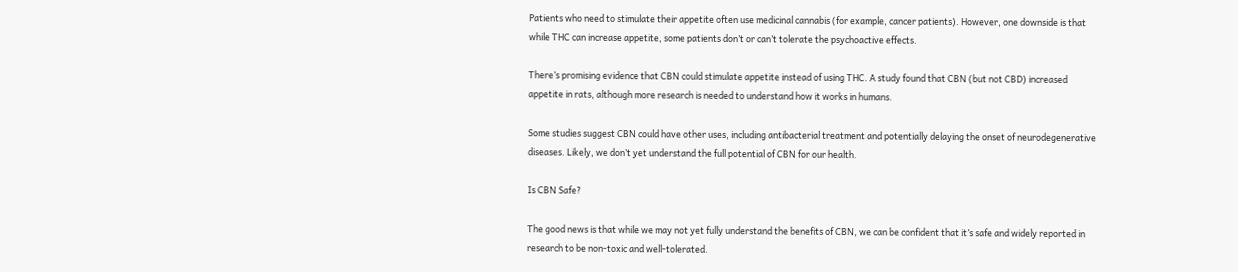Patients who need to stimulate their appetite often use medicinal cannabis (for example, cancer patients). However, one downside is that while THC can increase appetite, some patients don’t or can’t tolerate the psychoactive effects.

There’s promising evidence that CBN could stimulate appetite instead of using THC. A study found that CBN (but not CBD) increased appetite in rats, although more research is needed to understand how it works in humans.

Some studies suggest CBN could have other uses, including antibacterial treatment and potentially delaying the onset of neurodegenerative diseases. Likely, we don’t yet understand the full potential of CBN for our health.

Is CBN Safe?

The good news is that while we may not yet fully understand the benefits of CBN, we can be confident that it’s safe and widely reported in research to be non-toxic and well-tolerated.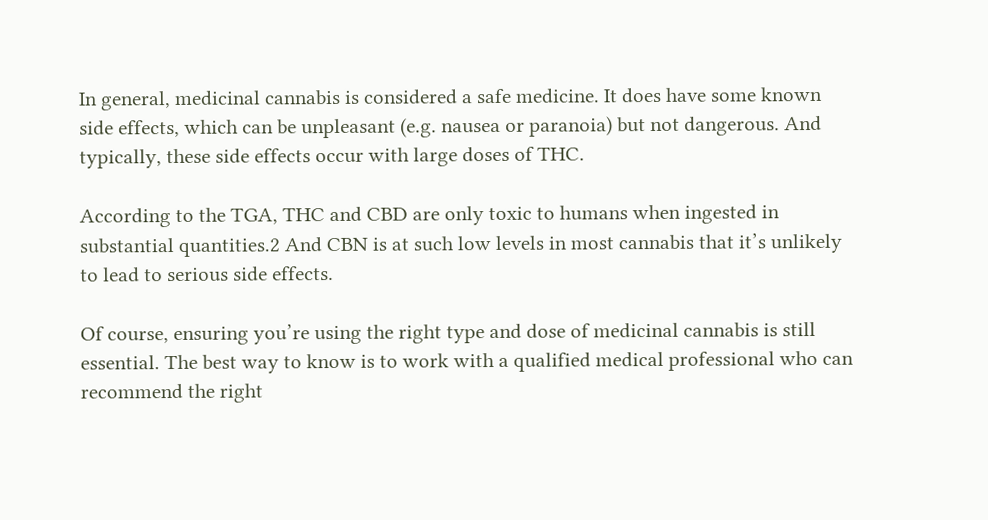In general, medicinal cannabis is considered a safe medicine. It does have some known side effects, which can be unpleasant (e.g. nausea or paranoia) but not dangerous. And typically, these side effects occur with large doses of THC.

According to the TGA, THC and CBD are only toxic to humans when ingested in substantial quantities.2 And CBN is at such low levels in most cannabis that it’s unlikely to lead to serious side effects.

Of course, ensuring you’re using the right type and dose of medicinal cannabis is still essential. The best way to know is to work with a qualified medical professional who can recommend the right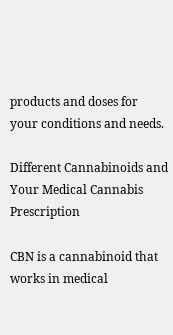products and doses for your conditions and needs.

Different Cannabinoids and Your Medical Cannabis Prescription

CBN is a cannabinoid that works in medical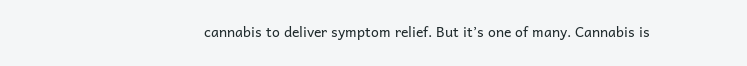cannabis to deliver symptom relief. But it’s one of many. Cannabis is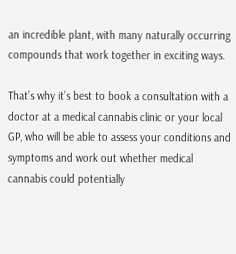an incredible plant, with many naturally occurring compounds that work together in exciting ways.

That’s why it’s best to book a consultation with a doctor at a medical cannabis clinic or your local GP, who will be able to assess your conditions and symptoms and work out whether medical cannabis could potentially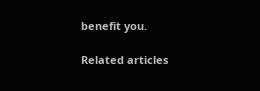benefit you.

Related articles